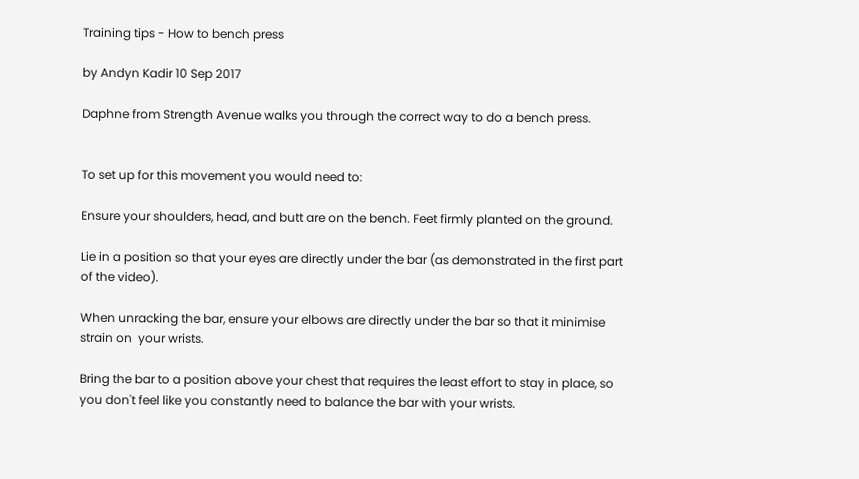Training tips - How to bench press

by Andyn Kadir 10 Sep 2017

Daphne from Strength Avenue walks you through the correct way to do a bench press.


To set up for this movement you would need to:

Ensure your shoulders, head, and butt are on the bench. Feet firmly planted on the ground.

Lie in a position so that your eyes are directly under the bar (as demonstrated in the first part of the video).

When unracking the bar, ensure your elbows are directly under the bar so that it minimise strain on  your wrists.

Bring the bar to a position above your chest that requires the least effort to stay in place, so you don't feel like you constantly need to balance the bar with your wrists.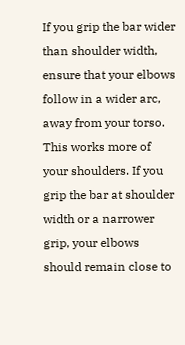If you grip the bar wider than shoulder width, ensure that your elbows follow in a wider arc, away from your torso. This works more of your shoulders. If you grip the bar at shoulder width or a narrower grip, your elbows should remain close to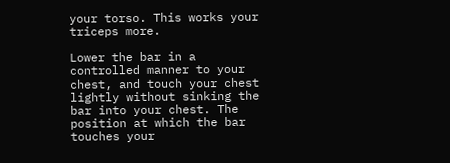your torso. This works your triceps more.

Lower the bar in a controlled manner to your chest, and touch your chest lightly without sinking the bar into your chest. The position at which the bar touches your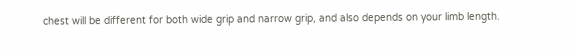chest will be different for both wide grip and narrow grip, and also depends on your limb length.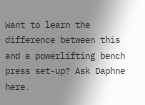Want to learn the difference between this and a powerlifting bench press set-up? Ask Daphne here.